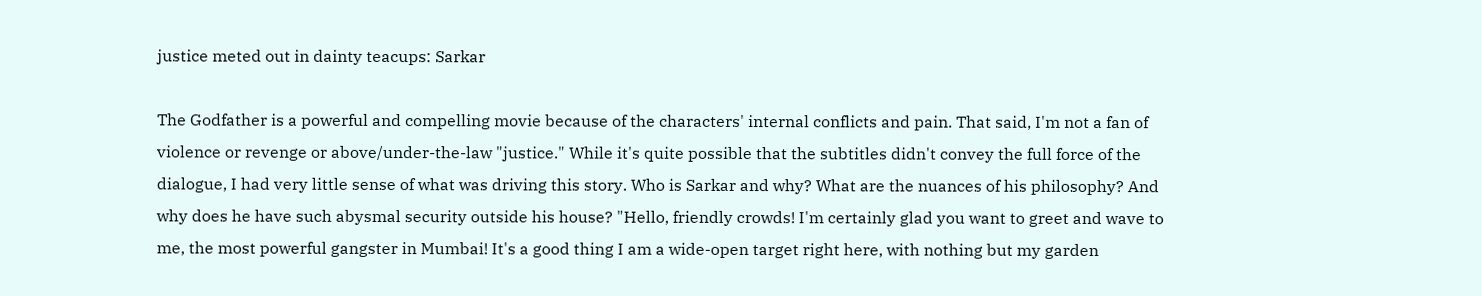justice meted out in dainty teacups: Sarkar

The Godfather is a powerful and compelling movie because of the characters' internal conflicts and pain. That said, I'm not a fan of violence or revenge or above/under-the-law "justice." While it's quite possible that the subtitles didn't convey the full force of the dialogue, I had very little sense of what was driving this story. Who is Sarkar and why? What are the nuances of his philosophy? And why does he have such abysmal security outside his house? "Hello, friendly crowds! I'm certainly glad you want to greet and wave to me, the most powerful gangster in Mumbai! It's a good thing I am a wide-open target right here, with nothing but my garden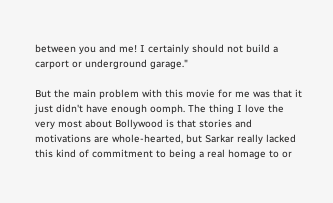between you and me! I certainly should not build a carport or underground garage."

But the main problem with this movie for me was that it just didn't have enough oomph. The thing I love the very most about Bollywood is that stories and motivations are whole-hearted, but Sarkar really lacked this kind of commitment to being a real homage to or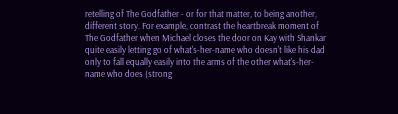retelling of The Godfather - or for that matter, to being another, different story. For example, contrast the heartbreak moment of The Godfather when Michael closes the door on Kay with Shankar quite easily letting go of what's-her-name who doesn't like his dad only to fall equally easily into the arms of the other what's-her-name who does (strong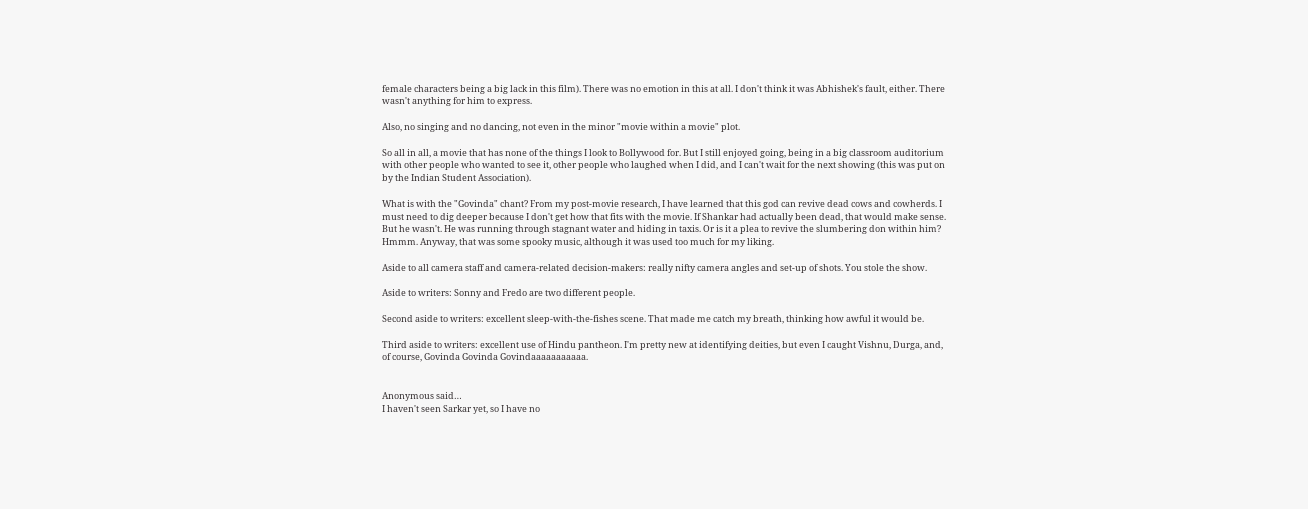female characters being a big lack in this film). There was no emotion in this at all. I don't think it was Abhishek's fault, either. There wasn't anything for him to express.

Also, no singing and no dancing, not even in the minor "movie within a movie" plot.

So all in all, a movie that has none of the things I look to Bollywood for. But I still enjoyed going, being in a big classroom auditorium with other people who wanted to see it, other people who laughed when I did, and I can't wait for the next showing (this was put on by the Indian Student Association).

What is with the "Govinda" chant? From my post-movie research, I have learned that this god can revive dead cows and cowherds. I must need to dig deeper because I don't get how that fits with the movie. If Shankar had actually been dead, that would make sense. But he wasn't. He was running through stagnant water and hiding in taxis. Or is it a plea to revive the slumbering don within him? Hmmm. Anyway, that was some spooky music, although it was used too much for my liking.

Aside to all camera staff and camera-related decision-makers: really nifty camera angles and set-up of shots. You stole the show.

Aside to writers: Sonny and Fredo are two different people.

Second aside to writers: excellent sleep-with-the-fishes scene. That made me catch my breath, thinking how awful it would be.

Third aside to writers: excellent use of Hindu pantheon. I'm pretty new at identifying deities, but even I caught Vishnu, Durga, and, of course, Govinda Govinda Govindaaaaaaaaaaa.


Anonymous said…
I haven't seen Sarkar yet, so I have no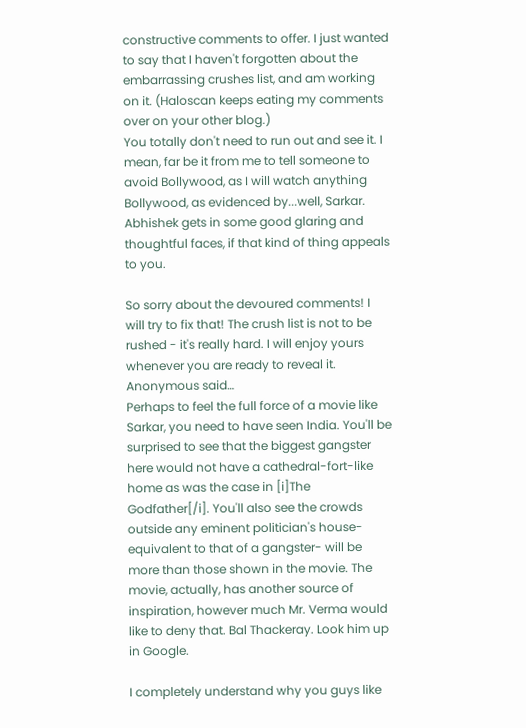constructive comments to offer. I just wanted to say that I haven't forgotten about the embarrassing crushes list, and am working on it. (Haloscan keeps eating my comments over on your other blog.)
You totally don't need to run out and see it. I mean, far be it from me to tell someone to avoid Bollywood, as I will watch anything Bollywood, as evidenced by...well, Sarkar. Abhishek gets in some good glaring and thoughtful faces, if that kind of thing appeals to you.

So sorry about the devoured comments! I will try to fix that! The crush list is not to be rushed - it's really hard. I will enjoy yours whenever you are ready to reveal it.
Anonymous said…
Perhaps to feel the full force of a movie like Sarkar, you need to have seen India. You'll be surprised to see that the biggest gangster here would not have a cathedral-fort-like home as was the case in [i]The Godfather[/i]. You'll also see the crowds outside any eminent politician's house- equivalent to that of a gangster- will be more than those shown in the movie. The movie, actually, has another source of inspiration, however much Mr. Verma would like to deny that. Bal Thackeray. Look him up in Google.

I completely understand why you guys like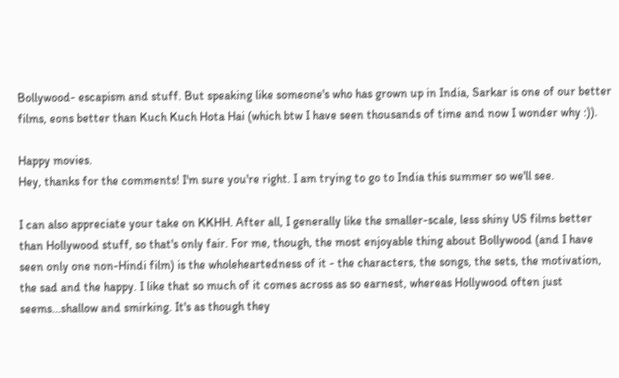Bollywood- escapism and stuff. But speaking like someone's who has grown up in India, Sarkar is one of our better films, eons better than Kuch Kuch Hota Hai (which btw I have seen thousands of time and now I wonder why :)).

Happy movies.
Hey, thanks for the comments! I'm sure you're right. I am trying to go to India this summer so we'll see.

I can also appreciate your take on KKHH. After all, I generally like the smaller-scale, less shiny US films better than Hollywood stuff, so that's only fair. For me, though, the most enjoyable thing about Bollywood (and I have seen only one non-Hindi film) is the wholeheartedness of it - the characters, the songs, the sets, the motivation, the sad and the happy. I like that so much of it comes across as so earnest, whereas Hollywood often just seems...shallow and smirking. It's as though they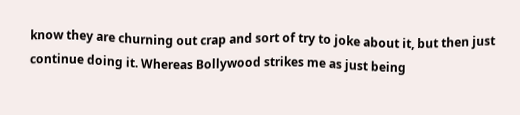know they are churning out crap and sort of try to joke about it, but then just continue doing it. Whereas Bollywood strikes me as just being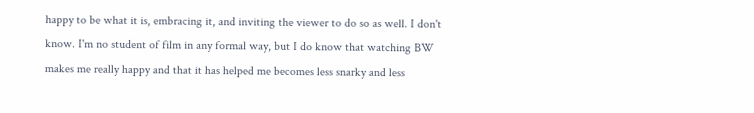happy to be what it is, embracing it, and inviting the viewer to do so as well. I don't know. I'm no student of film in any formal way, but I do know that watching BW makes me really happy and that it has helped me becomes less snarky and less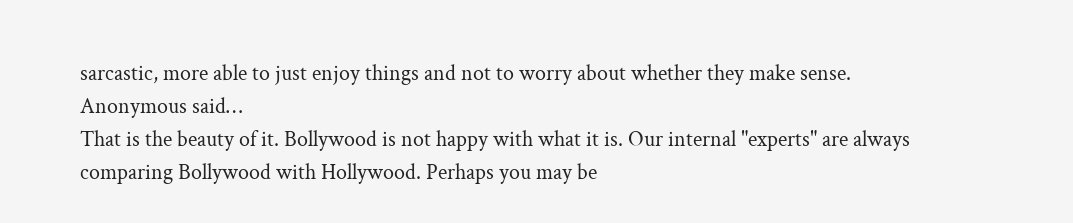sarcastic, more able to just enjoy things and not to worry about whether they make sense.
Anonymous said…
That is the beauty of it. Bollywood is not happy with what it is. Our internal "experts" are always comparing Bollywood with Hollywood. Perhaps you may be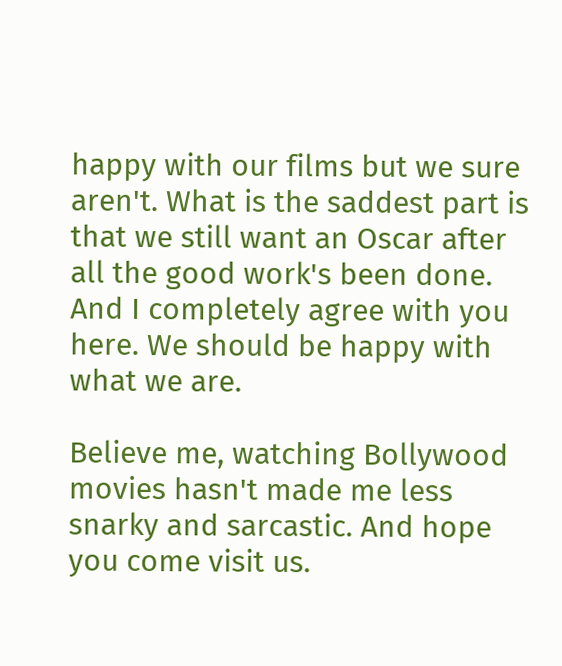happy with our films but we sure aren't. What is the saddest part is that we still want an Oscar after all the good work's been done. And I completely agree with you here. We should be happy with what we are.

Believe me, watching Bollywood movies hasn't made me less snarky and sarcastic. And hope you come visit us.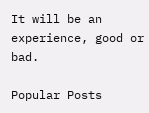It will be an experience, good or bad.

Popular Posts